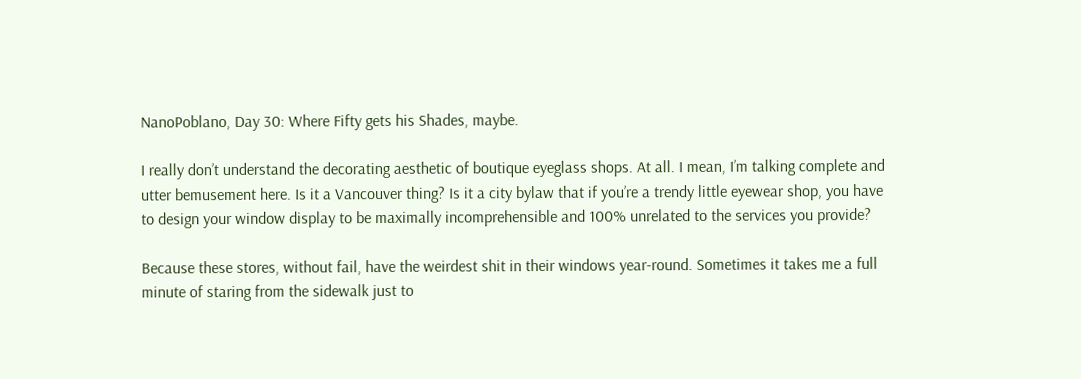NanoPoblano, Day 30: Where Fifty gets his Shades, maybe.

I really don’t understand the decorating aesthetic of boutique eyeglass shops. At all. I mean, I’m talking complete and utter bemusement here. Is it a Vancouver thing? Is it a city bylaw that if you’re a trendy little eyewear shop, you have to design your window display to be maximally incomprehensible and 100% unrelated to the services you provide?

Because these stores, without fail, have the weirdest shit in their windows year-round. Sometimes it takes me a full minute of staring from the sidewalk just to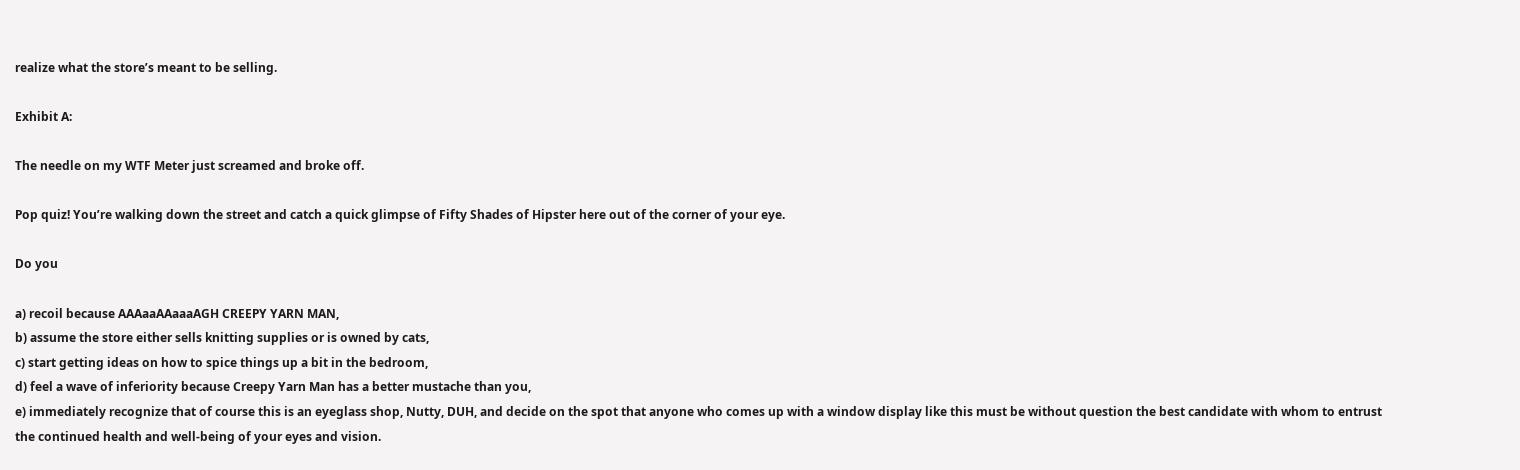realize what the store’s meant to be selling.

Exhibit A:

The needle on my WTF Meter just screamed and broke off.

Pop quiz! You’re walking down the street and catch a quick glimpse of Fifty Shades of Hipster here out of the corner of your eye.

Do you

a) recoil because AAAaaAAaaaAGH CREEPY YARN MAN,
b) assume the store either sells knitting supplies or is owned by cats,
c) start getting ideas on how to spice things up a bit in the bedroom,
d) feel a wave of inferiority because Creepy Yarn Man has a better mustache than you,
e) immediately recognize that of course this is an eyeglass shop, Nutty, DUH, and decide on the spot that anyone who comes up with a window display like this must be without question the best candidate with whom to entrust the continued health and well-being of your eyes and vision.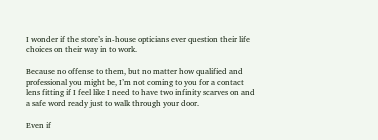I wonder if the store’s in-house opticians ever question their life choices on their way in to work.

Because no offense to them, but no matter how qualified and professional you might be, I’m not coming to you for a contact lens fitting if I feel like I need to have two infinity scarves on and a safe word ready just to walk through your door.

Even if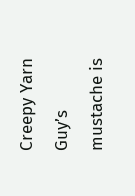Creepy Yarn Guy’s mustache is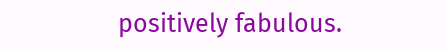positively fabulous.